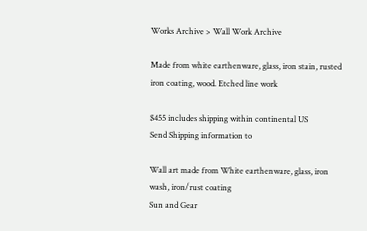Works Archive > Wall Work Archive

Made from white earthenware, glass, iron stain, rusted iron coating, wood. Etched line work

$455 includes shipping within continental US
Send Shipping information to

Wall art made from White earthenware, glass, iron wash, iron/rust coating
Sun and Gear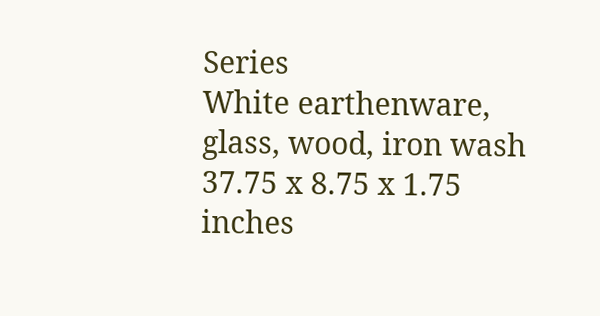Series
White earthenware, glass, wood, iron wash
37.75 x 8.75 x 1.75 inches